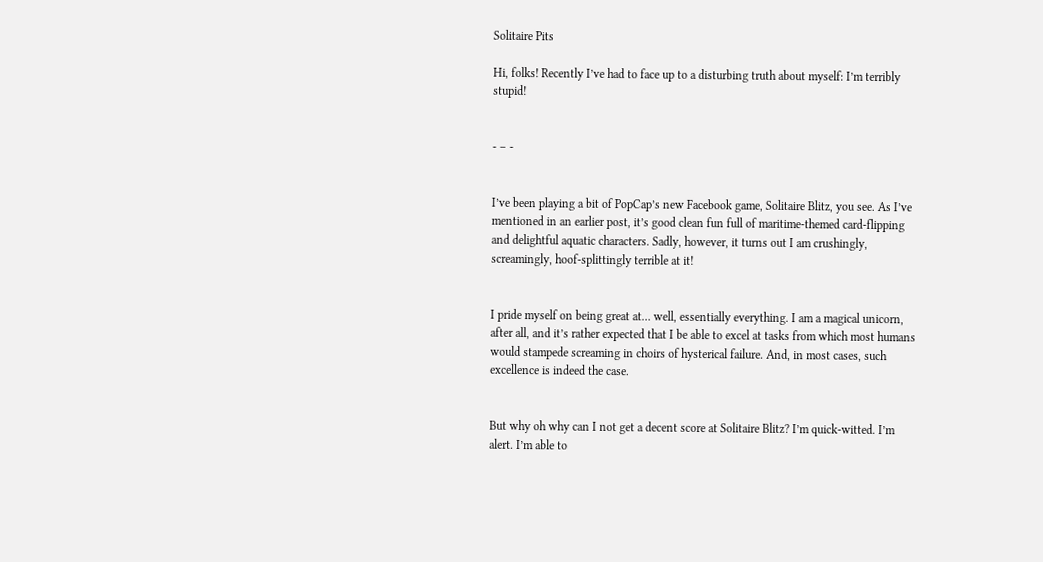Solitaire Pits

Hi, folks! Recently I’ve had to face up to a disturbing truth about myself: I’m terribly stupid!


- – -


I’ve been playing a bit of PopCap’s new Facebook game, Solitaire Blitz, you see. As I’ve mentioned in an earlier post, it’s good clean fun full of maritime-themed card-flipping and delightful aquatic characters. Sadly, however, it turns out I am crushingly, screamingly, hoof-splittingly terrible at it!


I pride myself on being great at… well, essentially everything. I am a magical unicorn, after all, and it’s rather expected that I be able to excel at tasks from which most humans would stampede screaming in choirs of hysterical failure. And, in most cases, such excellence is indeed the case.


But why oh why can I not get a decent score at Solitaire Blitz? I’m quick-witted. I’m alert. I’m able to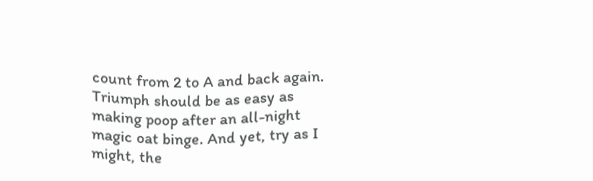count from 2 to A and back again. Triumph should be as easy as making poop after an all-night magic oat binge. And yet, try as I might, the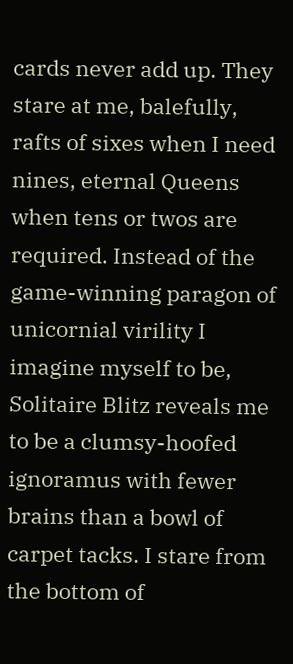cards never add up. They stare at me, balefully, rafts of sixes when I need nines, eternal Queens when tens or twos are required. Instead of the game-winning paragon of unicornial virility I imagine myself to be, Solitaire Blitz reveals me to be a clumsy-hoofed ignoramus with fewer brains than a bowl of carpet tacks. I stare from the bottom of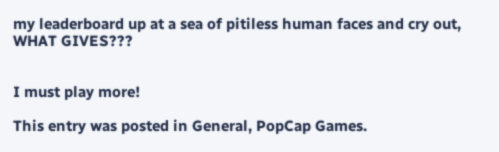my leaderboard up at a sea of pitiless human faces and cry out, WHAT GIVES???


I must play more!

This entry was posted in General, PopCap Games.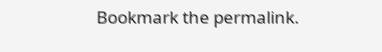Bookmark the permalink.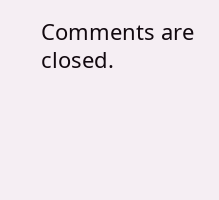Comments are closed.